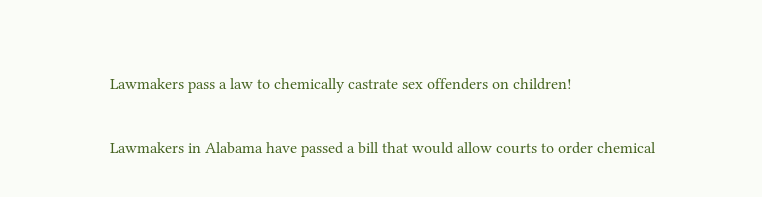Lawmakers pass a law to chemically castrate sex offenders on children!

Lawmakers in Alabama have passed a bill that would allow courts to order chemical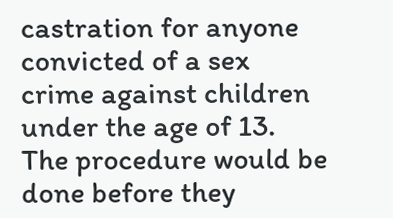castration for anyone convicted of a sex crime against children under the age of 13. The procedure would be done before they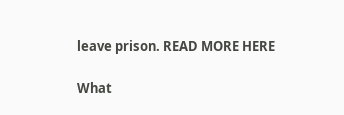leave prison. READ MORE HERE

What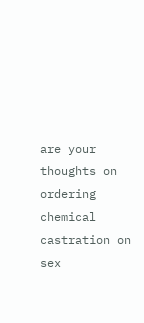are your thoughts on ordering chemical castration on sex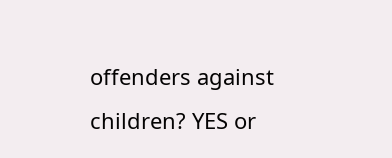offenders against children? YES or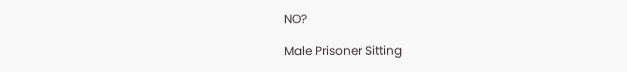NO?

Male Prisoner Sitting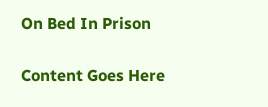On Bed In Prison


Content Goes Here